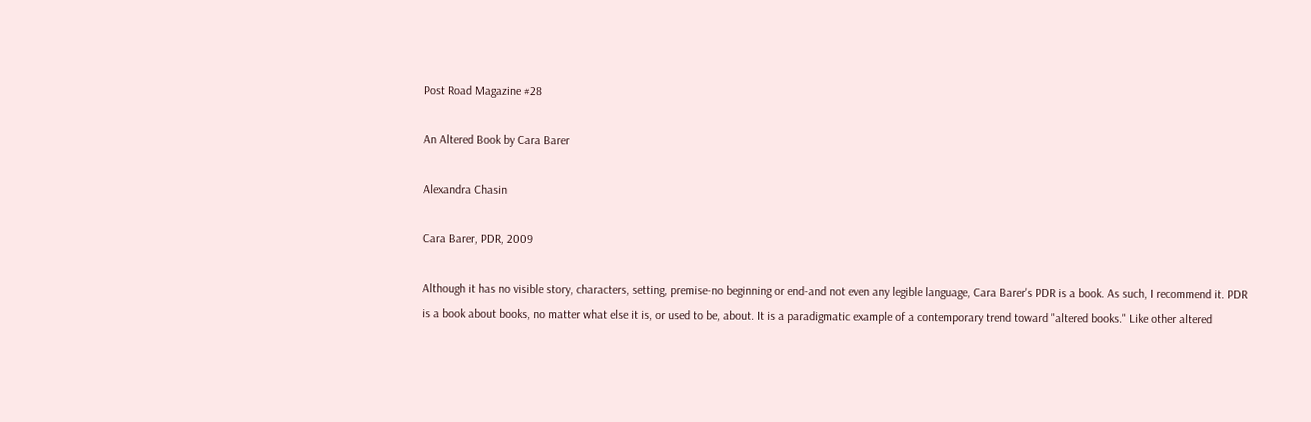Post Road Magazine #28

An Altered Book by Cara Barer

Alexandra Chasin

Cara Barer, PDR, 2009

Although it has no visible story, characters, setting, premise-no beginning or end-and not even any legible language, Cara Barer's PDR is a book. As such, I recommend it. PDR is a book about books, no matter what else it is, or used to be, about. It is a paradigmatic example of a contemporary trend toward "altered books." Like other altered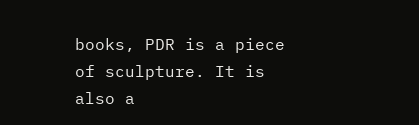books, PDR is a piece of sculpture. It is also a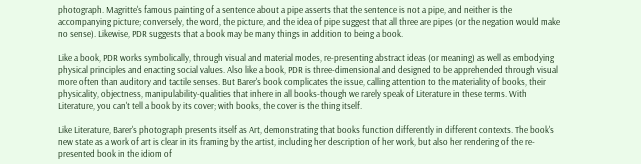photograph. Magritte's famous painting of a sentence about a pipe asserts that the sentence is not a pipe, and neither is the accompanying picture; conversely, the word, the picture, and the idea of pipe suggest that all three are pipes (or the negation would make no sense). Likewise, PDR suggests that a book may be many things in addition to being a book.

Like a book, PDR works symbolically, through visual and material modes, re-presenting abstract ideas (or meaning) as well as embodying physical principles and enacting social values. Also like a book, PDR is three-dimensional and designed to be apprehended through visual more often than auditory and tactile senses. But Barer's book complicates the issue, calling attention to the materiality of books, their physicality, objectness, manipulability-qualities that inhere in all books-though we rarely speak of Literature in these terms. With Literature, you can't tell a book by its cover; with books, the cover is the thing itself.

Like Literature, Barer's photograph presents itself as Art, demonstrating that books function differently in different contexts. The book's new state as a work of art is clear in its framing by the artist, including her description of her work, but also her rendering of the re-presented book in the idiom of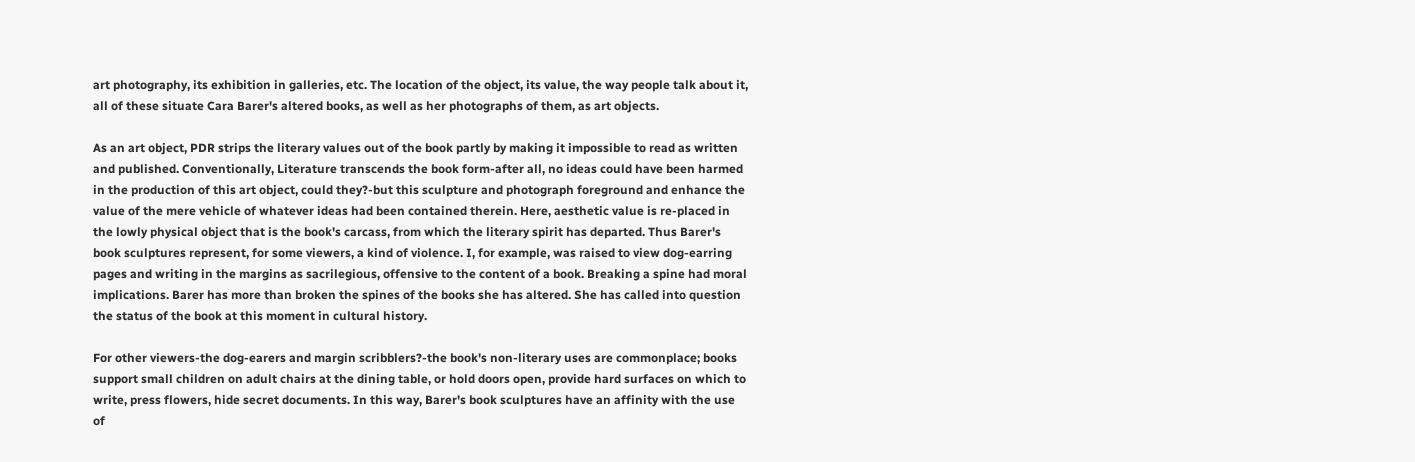art photography, its exhibition in galleries, etc. The location of the object, its value, the way people talk about it, all of these situate Cara Barer's altered books, as well as her photographs of them, as art objects.

As an art object, PDR strips the literary values out of the book partly by making it impossible to read as written and published. Conventionally, Literature transcends the book form-after all, no ideas could have been harmed in the production of this art object, could they?-but this sculpture and photograph foreground and enhance the value of the mere vehicle of whatever ideas had been contained therein. Here, aesthetic value is re-placed in the lowly physical object that is the book's carcass, from which the literary spirit has departed. Thus Barer's book sculptures represent, for some viewers, a kind of violence. I, for example, was raised to view dog-earring pages and writing in the margins as sacrilegious, offensive to the content of a book. Breaking a spine had moral implications. Barer has more than broken the spines of the books she has altered. She has called into question the status of the book at this moment in cultural history.

For other viewers-the dog-earers and margin scribblers?-the book's non-literary uses are commonplace; books support small children on adult chairs at the dining table, or hold doors open, provide hard surfaces on which to write, press flowers, hide secret documents. In this way, Barer's book sculptures have an affinity with the use of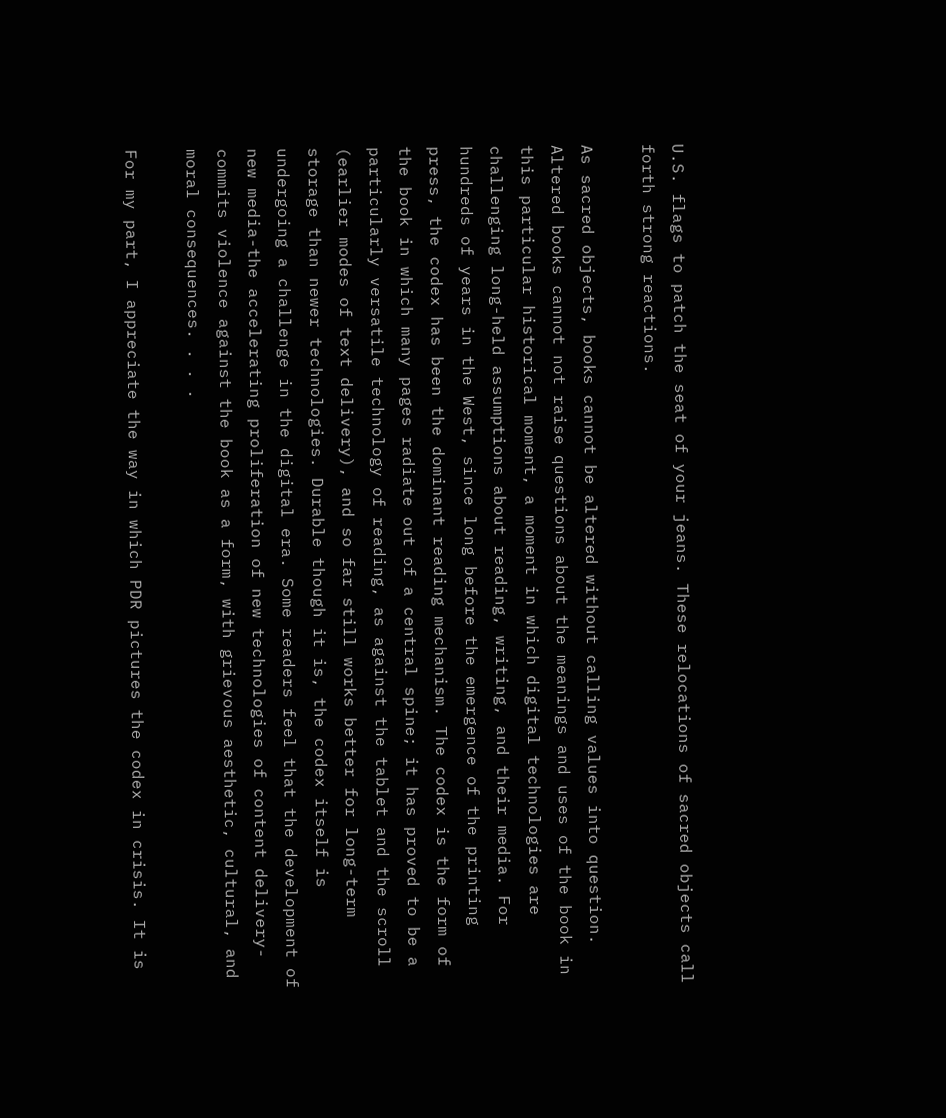U.S. flags to patch the seat of your jeans. These relocations of sacred objects call forth strong reactions.

As sacred objects, books cannot be altered without calling values into question. Altered books cannot not raise questions about the meanings and uses of the book in this particular historical moment, a moment in which digital technologies are challenging long-held assumptions about reading, writing, and their media. For hundreds of years in the West, since long before the emergence of the printing press, the codex has been the dominant reading mechanism. The codex is the form of the book in which many pages radiate out of a central spine; it has proved to be a particularly versatile technology of reading, as against the tablet and the scroll (earlier modes of text delivery), and so far still works better for long-term storage than newer technologies. Durable though it is, the codex itself is undergoing a challenge in the digital era. Some readers feel that the development of new media-the accelerating proliferation of new technologies of content delivery-commits violence against the book as a form, with grievous aesthetic, cultural, and moral consequences. . . .

For my part, I appreciate the way in which PDR pictures the codex in crisis. It is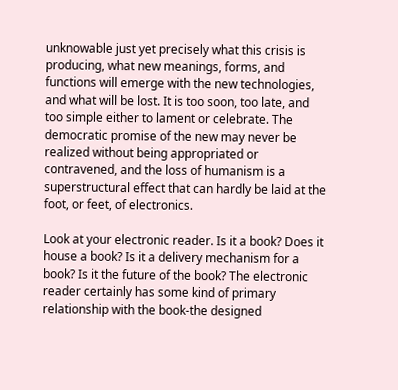unknowable just yet precisely what this crisis is producing, what new meanings, forms, and functions will emerge with the new technologies, and what will be lost. It is too soon, too late, and too simple either to lament or celebrate. The democratic promise of the new may never be realized without being appropriated or contravened, and the loss of humanism is a superstructural effect that can hardly be laid at the foot, or feet, of electronics.

Look at your electronic reader. Is it a book? Does it house a book? Is it a delivery mechanism for a book? Is it the future of the book? The electronic reader certainly has some kind of primary relationship with the book-the designed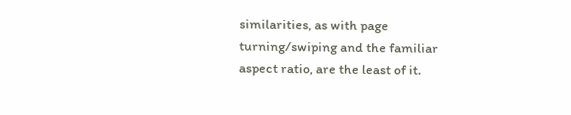similarities, as with page turning/swiping and the familiar aspect ratio, are the least of it.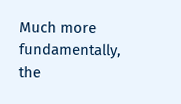Much more fundamentally, the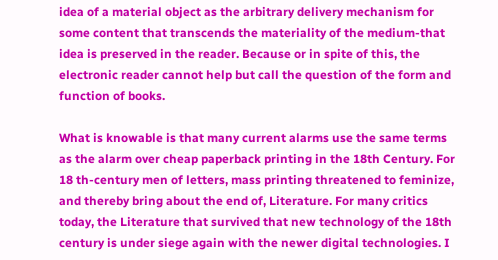idea of a material object as the arbitrary delivery mechanism for some content that transcends the materiality of the medium-that idea is preserved in the reader. Because or in spite of this, the electronic reader cannot help but call the question of the form and function of books.

What is knowable is that many current alarms use the same terms as the alarm over cheap paperback printing in the 18th Century. For 18 th-century men of letters, mass printing threatened to feminize, and thereby bring about the end of, Literature. For many critics today, the Literature that survived that new technology of the 18th century is under siege again with the newer digital technologies. I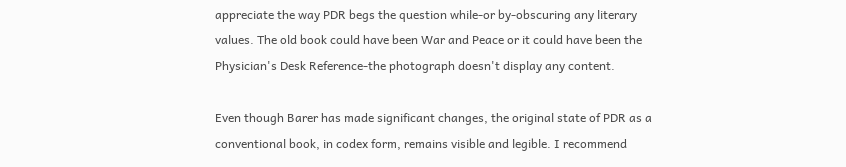appreciate the way PDR begs the question while-or by-obscuring any literary values. The old book could have been War and Peace or it could have been the Physician's Desk Reference-the photograph doesn't display any content.

Even though Barer has made significant changes, the original state of PDR as a conventional book, in codex form, remains visible and legible. I recommend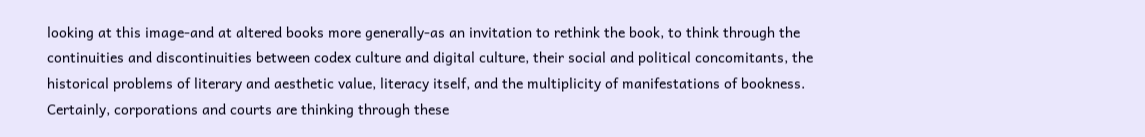looking at this image-and at altered books more generally-as an invitation to rethink the book, to think through the continuities and discontinuities between codex culture and digital culture, their social and political concomitants, the historical problems of literary and aesthetic value, literacy itself, and the multiplicity of manifestations of bookness. Certainly, corporations and courts are thinking through these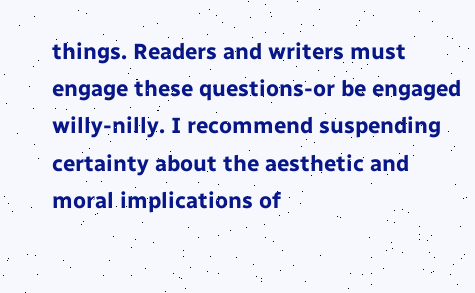things. Readers and writers must engage these questions-or be engaged willy-nilly. I recommend suspending certainty about the aesthetic and moral implications of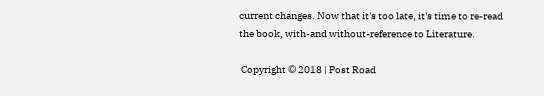current changes. Now that it's too late, it's time to re-read the book, with-and without-reference to Literature.

 Copyright © 2018 | Post Road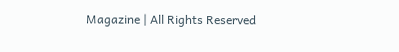Magazine | All Rights Reserved